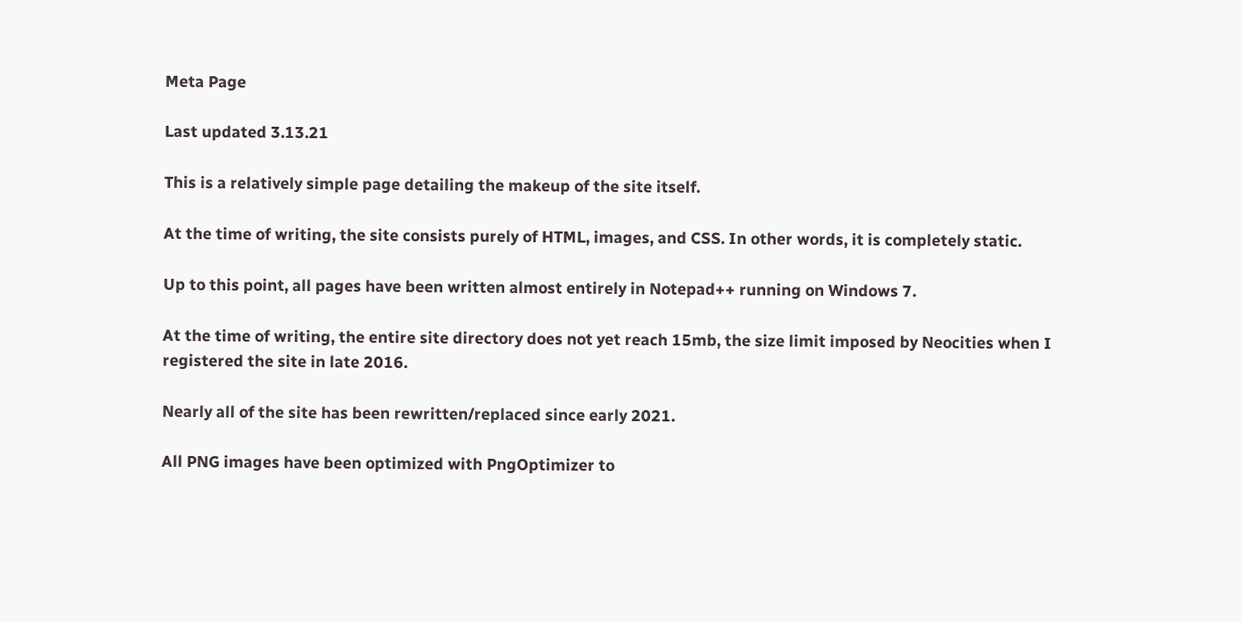Meta Page

Last updated 3.13.21

This is a relatively simple page detailing the makeup of the site itself.

At the time of writing, the site consists purely of HTML, images, and CSS. In other words, it is completely static.

Up to this point, all pages have been written almost entirely in Notepad++ running on Windows 7.

At the time of writing, the entire site directory does not yet reach 15mb, the size limit imposed by Neocities when I registered the site in late 2016.

Nearly all of the site has been rewritten/replaced since early 2021.

All PNG images have been optimized with PngOptimizer to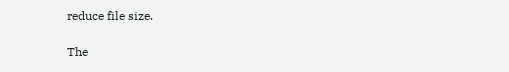reduce file size.

The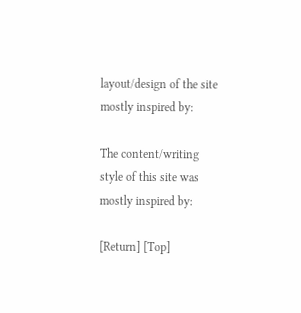layout/design of the site mostly inspired by:

The content/writing style of this site was mostly inspired by:

[Return] [Top]